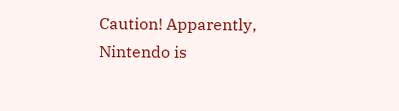Caution! Apparently, Nintendo is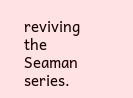reviving the Seaman series.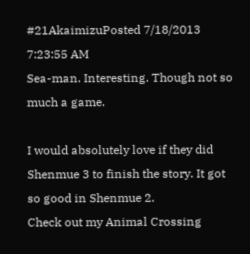#21AkaimizuPosted 7/18/2013 7:23:55 AM
Sea-man. Interesting. Though not so much a game.

I would absolutely love if they did Shenmue 3 to finish the story. It got so good in Shenmue 2.
Check out my Animal Crossing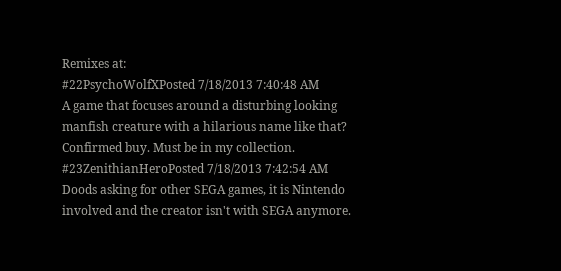Remixes at:
#22PsychoWolfXPosted 7/18/2013 7:40:48 AM
A game that focuses around a disturbing looking manfish creature with a hilarious name like that?
Confirmed buy. Must be in my collection.
#23ZenithianHeroPosted 7/18/2013 7:42:54 AM
Doods asking for other SEGA games, it is Nintendo involved and the creator isn't with SEGA anymore.